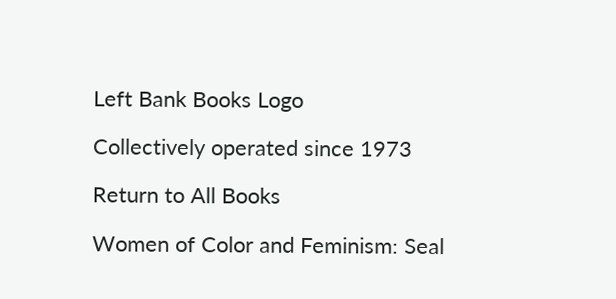Left Bank Books Logo

Collectively operated since 1973

Return to All Books

Women of Color and Feminism: Seal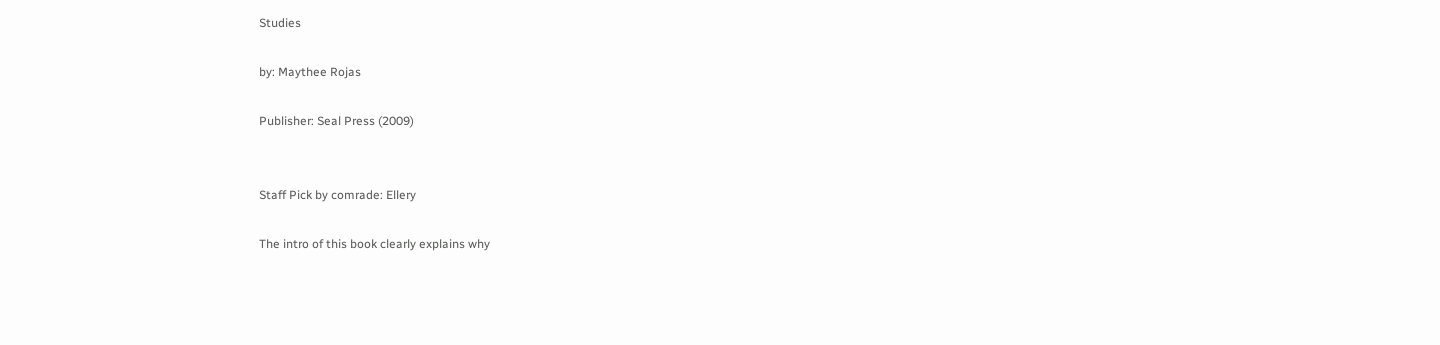Studies

by: Maythee Rojas

Publisher: Seal Press (2009)


Staff Pick by comrade: Ellery

The intro of this book clearly explains why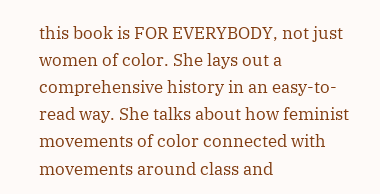this book is FOR EVERYBODY, not just women of color. She lays out a comprehensive history in an easy-to-read way. She talks about how feminist movements of color connected with movements around class and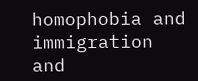homophobia and immigration and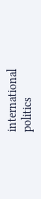international politics